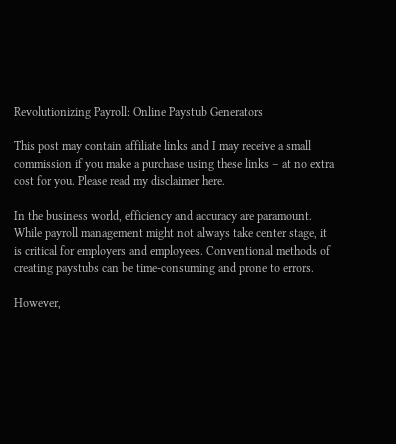Revolutionizing Payroll: Online Paystub Generators

This post may contain affiliate links and I may receive a small commission if you make a purchase using these links – at no extra cost for you. Please read my disclaimer here.

In the business world, efficiency and accuracy are paramount. While payroll management might not always take center stage, it is critical for employers and employees. Conventional methods of creating paystubs can be time-consuming and prone to errors.

However,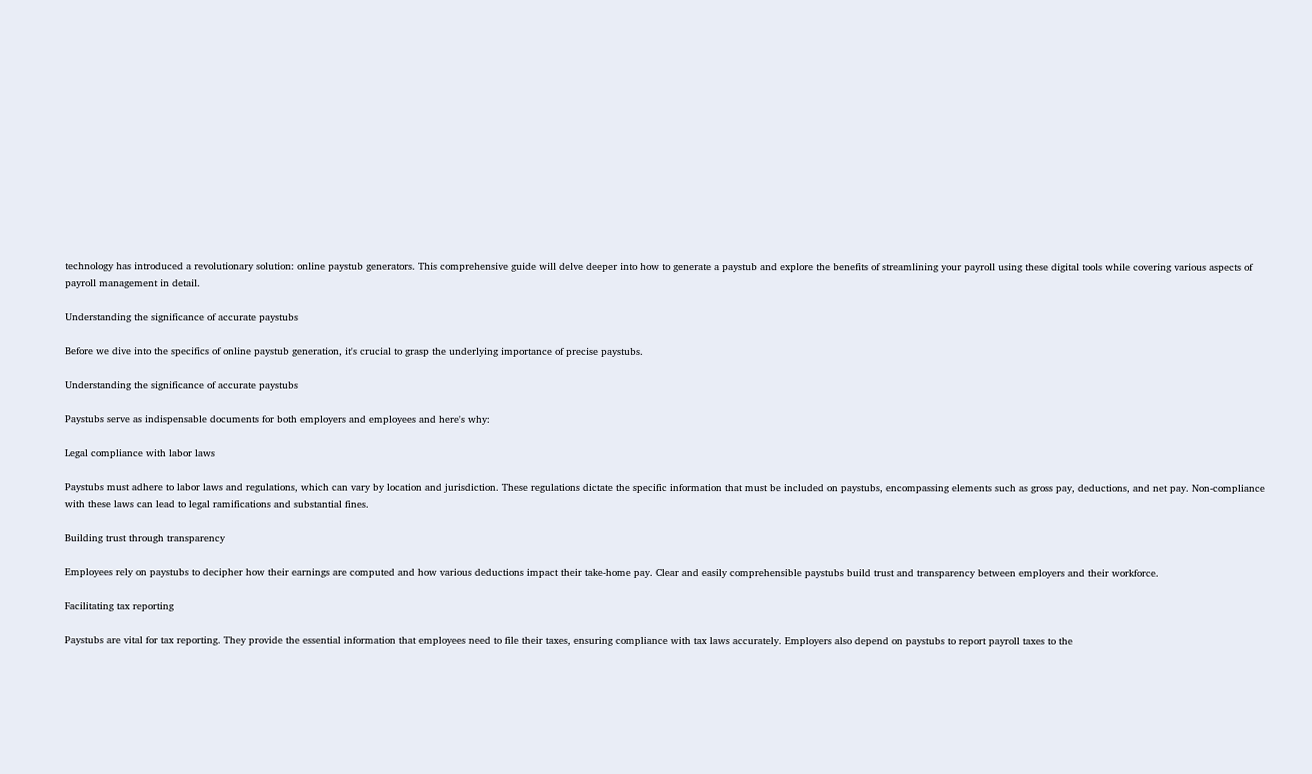technology has introduced a revolutionary solution: online paystub generators. This comprehensive guide will delve deeper into how to generate a paystub and explore the benefits of streamlining your payroll using these digital tools while covering various aspects of payroll management in detail.

Understanding the significance of accurate paystubs

Before we dive into the specifics of online paystub generation, it's crucial to grasp the underlying importance of precise paystubs.

Understanding the significance of accurate paystubs

Paystubs serve as indispensable documents for both employers and employees and here's why:

Legal compliance with labor laws

Paystubs must adhere to labor laws and regulations, which can vary by location and jurisdiction. These regulations dictate the specific information that must be included on paystubs, encompassing elements such as gross pay, deductions, and net pay. Non-compliance with these laws can lead to legal ramifications and substantial fines.

Building trust through transparency

Employees rely on paystubs to decipher how their earnings are computed and how various deductions impact their take-home pay. Clear and easily comprehensible paystubs build trust and transparency between employers and their workforce.

Facilitating tax reporting

Paystubs are vital for tax reporting. They provide the essential information that employees need to file their taxes, ensuring compliance with tax laws accurately. Employers also depend on paystubs to report payroll taxes to the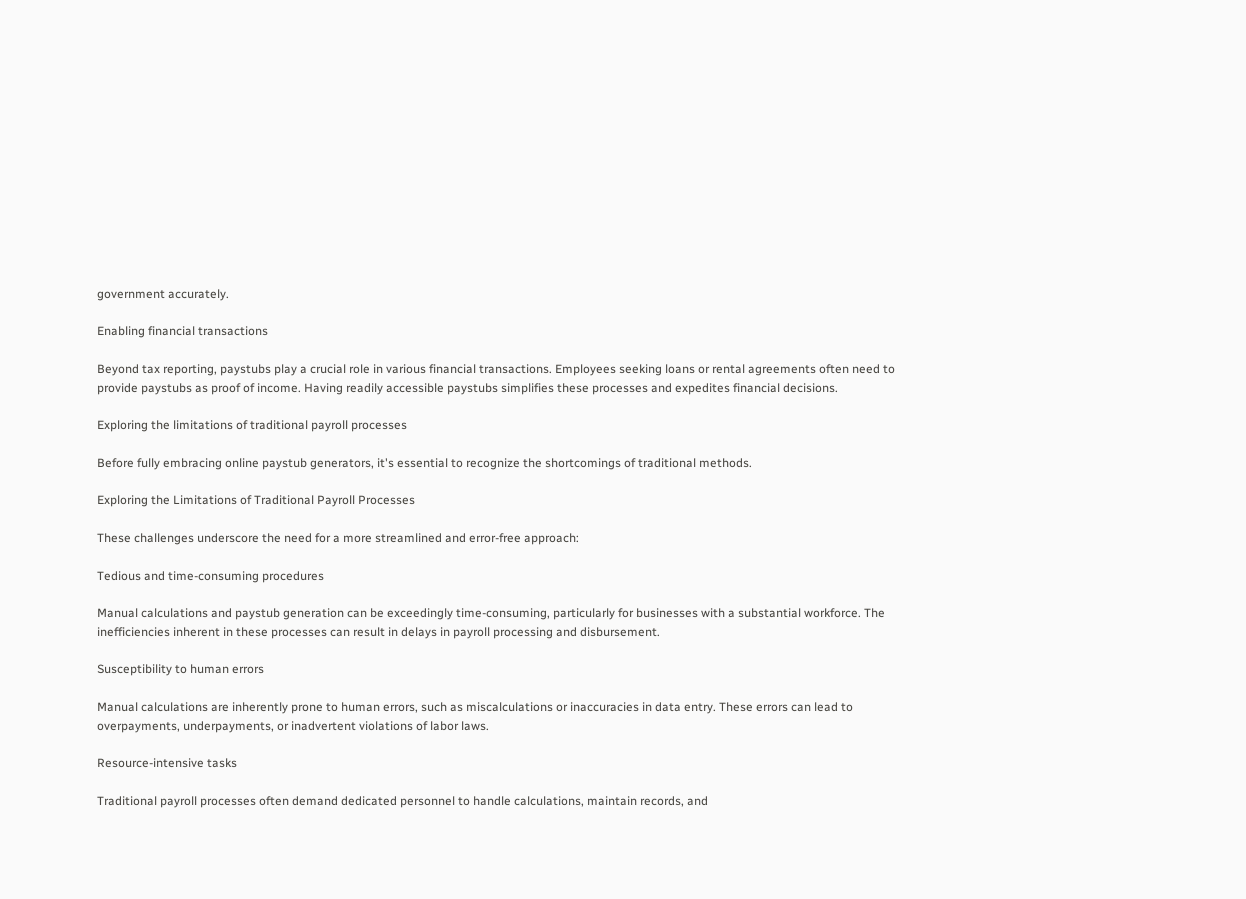government accurately.

Enabling financial transactions

Beyond tax reporting, paystubs play a crucial role in various financial transactions. Employees seeking loans or rental agreements often need to provide paystubs as proof of income. Having readily accessible paystubs simplifies these processes and expedites financial decisions.

Exploring the limitations of traditional payroll processes

Before fully embracing online paystub generators, it's essential to recognize the shortcomings of traditional methods.

Exploring the Limitations of Traditional Payroll Processes

These challenges underscore the need for a more streamlined and error-free approach:

Tedious and time-consuming procedures

Manual calculations and paystub generation can be exceedingly time-consuming, particularly for businesses with a substantial workforce. The inefficiencies inherent in these processes can result in delays in payroll processing and disbursement.

Susceptibility to human errors

Manual calculations are inherently prone to human errors, such as miscalculations or inaccuracies in data entry. These errors can lead to overpayments, underpayments, or inadvertent violations of labor laws.

Resource-intensive tasks

Traditional payroll processes often demand dedicated personnel to handle calculations, maintain records, and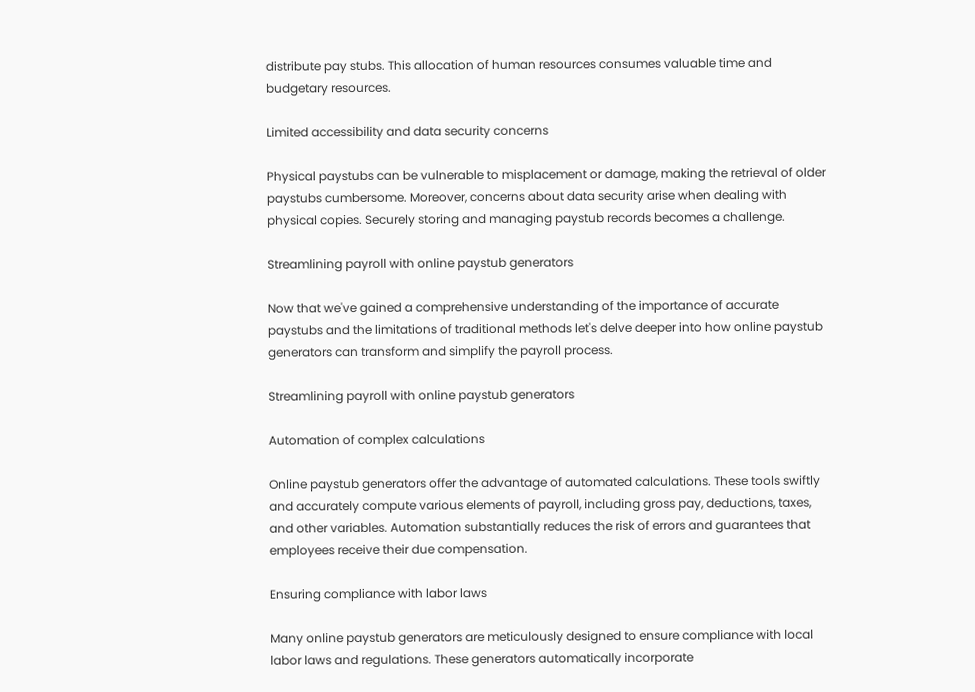distribute pay stubs. This allocation of human resources consumes valuable time and budgetary resources.

Limited accessibility and data security concerns

Physical paystubs can be vulnerable to misplacement or damage, making the retrieval of older paystubs cumbersome. Moreover, concerns about data security arise when dealing with physical copies. Securely storing and managing paystub records becomes a challenge.

Streamlining payroll with online paystub generators

Now that we've gained a comprehensive understanding of the importance of accurate paystubs and the limitations of traditional methods let's delve deeper into how online paystub generators can transform and simplify the payroll process.

Streamlining payroll with online paystub generators

Automation of complex calculations

Online paystub generators offer the advantage of automated calculations. These tools swiftly and accurately compute various elements of payroll, including gross pay, deductions, taxes, and other variables. Automation substantially reduces the risk of errors and guarantees that employees receive their due compensation.

Ensuring compliance with labor laws

Many online paystub generators are meticulously designed to ensure compliance with local labor laws and regulations. These generators automatically incorporate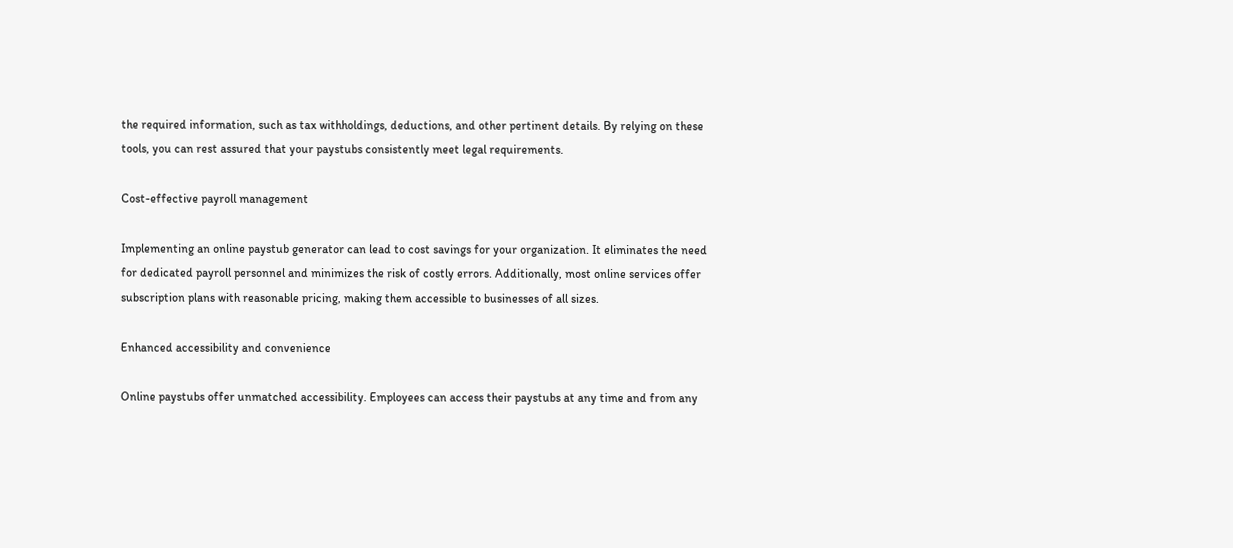the required information, such as tax withholdings, deductions, and other pertinent details. By relying on these tools, you can rest assured that your paystubs consistently meet legal requirements.

Cost-effective payroll management

Implementing an online paystub generator can lead to cost savings for your organization. It eliminates the need for dedicated payroll personnel and minimizes the risk of costly errors. Additionally, most online services offer subscription plans with reasonable pricing, making them accessible to businesses of all sizes.

Enhanced accessibility and convenience

Online paystubs offer unmatched accessibility. Employees can access their paystubs at any time and from any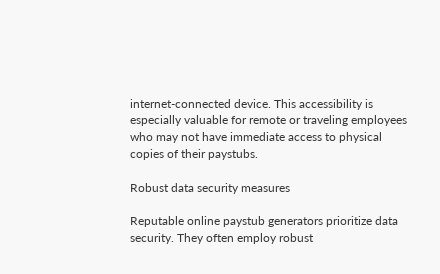internet-connected device. This accessibility is especially valuable for remote or traveling employees who may not have immediate access to physical copies of their paystubs.

Robust data security measures

Reputable online paystub generators prioritize data security. They often employ robust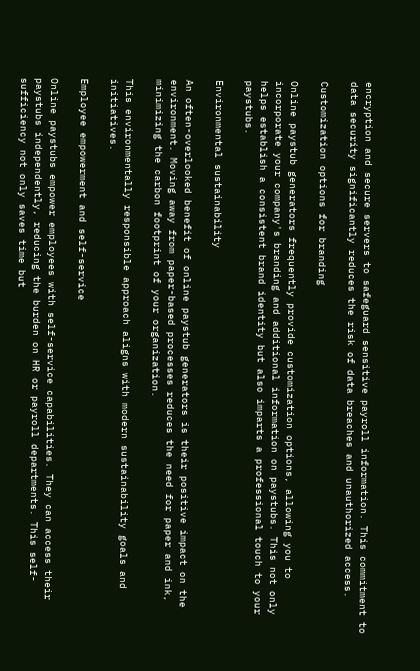encryption and secure servers to safeguard sensitive payroll information. This commitment to data security significantly reduces the risk of data breaches and unauthorized access.

Customization options for branding

Online paystub generators frequently provide customization options, allowing you to incorporate your company's branding and additional information on paystubs. This not only helps establish a consistent brand identity but also imparts a professional touch to your paystubs.

Environmental sustainability

An often-overlooked benefit of online paystub generators is their positive impact on the environment. Moving away from paper-based processes reduces the need for paper and ink, minimizing the carbon footprint of your organization.

This environmentally responsible approach aligns with modern sustainability goals and initiatives.

Employee empowerment and self-service

Online paystubs empower employees with self-service capabilities. They can access their paystubs independently, reducing the burden on HR or payroll departments. This self-sufficiency not only saves time but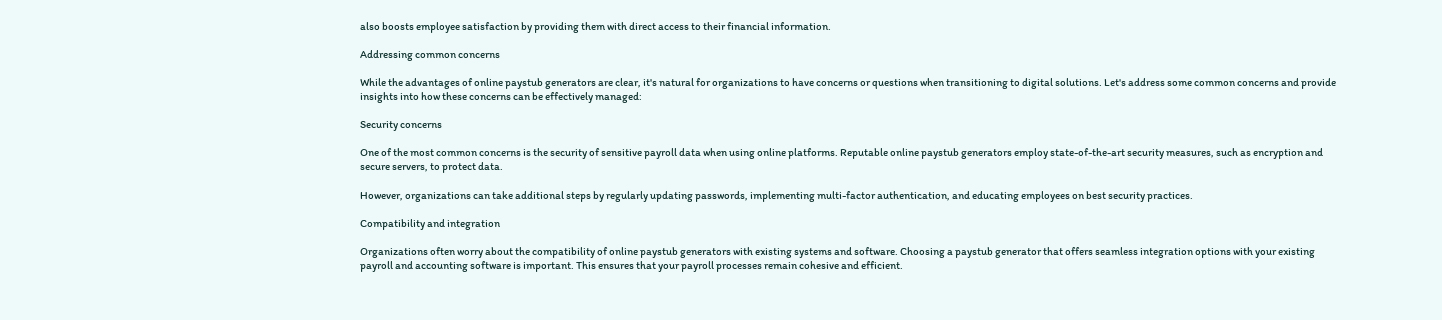also boosts employee satisfaction by providing them with direct access to their financial information.

Addressing common concerns

While the advantages of online paystub generators are clear, it's natural for organizations to have concerns or questions when transitioning to digital solutions. Let's address some common concerns and provide insights into how these concerns can be effectively managed:

Security concerns

One of the most common concerns is the security of sensitive payroll data when using online platforms. Reputable online paystub generators employ state-of-the-art security measures, such as encryption and secure servers, to protect data.

However, organizations can take additional steps by regularly updating passwords, implementing multi-factor authentication, and educating employees on best security practices.

Compatibility and integration

Organizations often worry about the compatibility of online paystub generators with existing systems and software. Choosing a paystub generator that offers seamless integration options with your existing payroll and accounting software is important. This ensures that your payroll processes remain cohesive and efficient.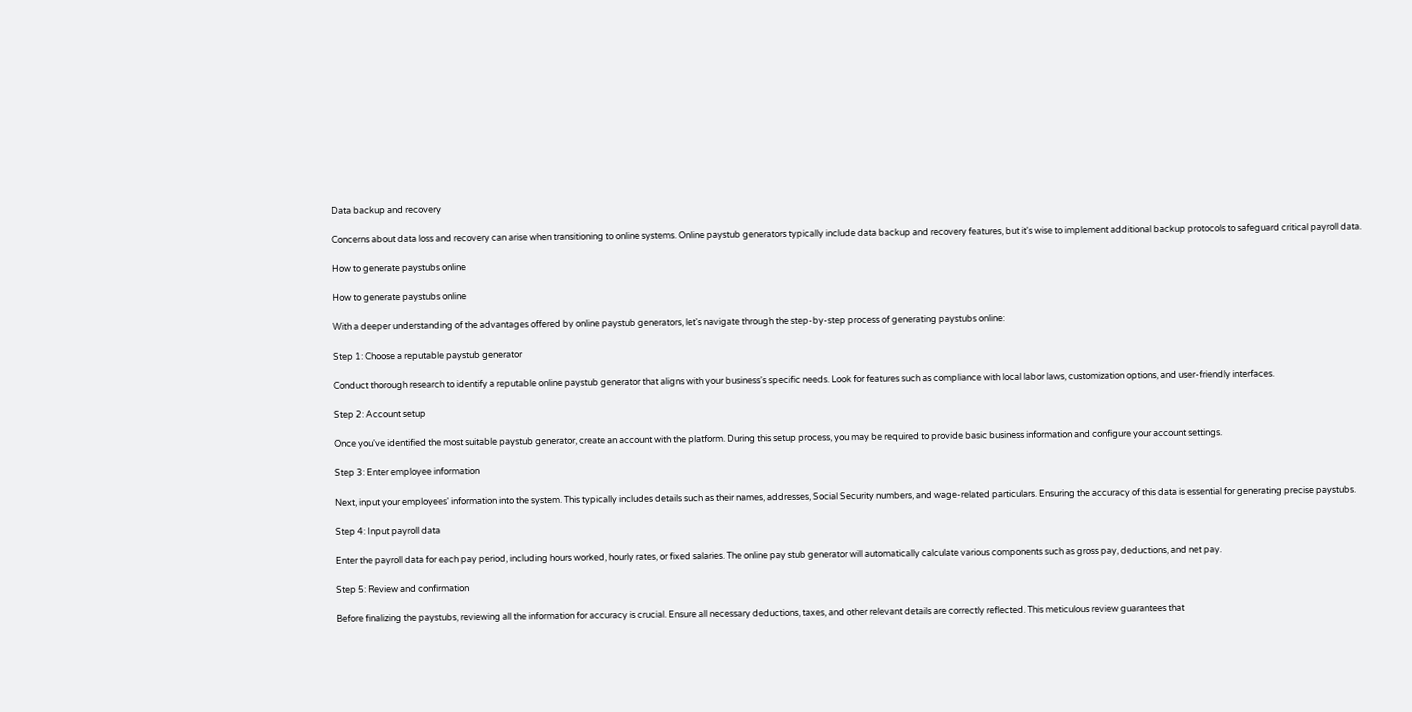Data backup and recovery

Concerns about data loss and recovery can arise when transitioning to online systems. Online paystub generators typically include data backup and recovery features, but it's wise to implement additional backup protocols to safeguard critical payroll data.

How to generate paystubs online

How to generate paystubs online

With a deeper understanding of the advantages offered by online paystub generators, let's navigate through the step-by-step process of generating paystubs online:

Step 1: Choose a reputable paystub generator

Conduct thorough research to identify a reputable online paystub generator that aligns with your business's specific needs. Look for features such as compliance with local labor laws, customization options, and user-friendly interfaces.

Step 2: Account setup

Once you've identified the most suitable paystub generator, create an account with the platform. During this setup process, you may be required to provide basic business information and configure your account settings.

Step 3: Enter employee information

Next, input your employees' information into the system. This typically includes details such as their names, addresses, Social Security numbers, and wage-related particulars. Ensuring the accuracy of this data is essential for generating precise paystubs.

Step 4: Input payroll data

Enter the payroll data for each pay period, including hours worked, hourly rates, or fixed salaries. The online pay stub generator will automatically calculate various components such as gross pay, deductions, and net pay.

Step 5: Review and confirmation

Before finalizing the paystubs, reviewing all the information for accuracy is crucial. Ensure all necessary deductions, taxes, and other relevant details are correctly reflected. This meticulous review guarantees that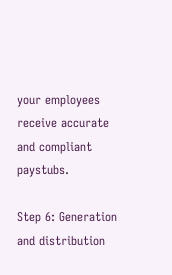your employees receive accurate and compliant paystubs.

Step 6: Generation and distribution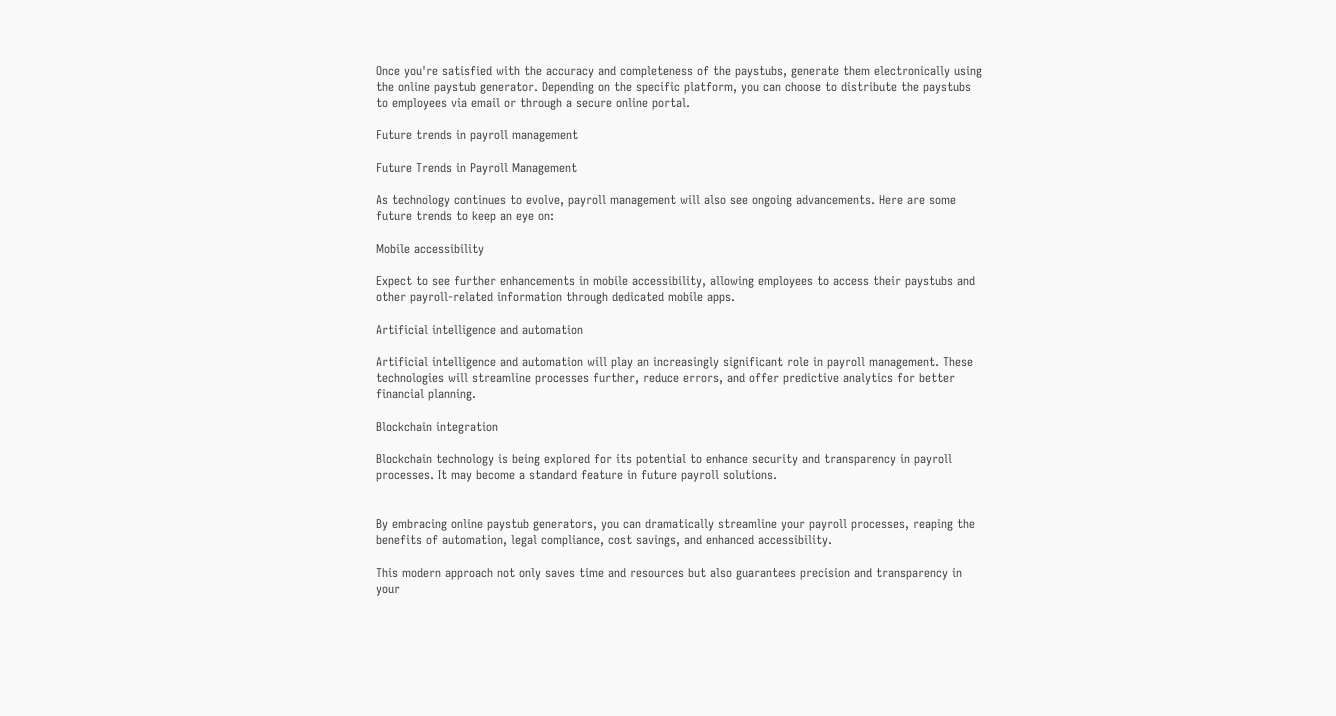Once you're satisfied with the accuracy and completeness of the paystubs, generate them electronically using the online paystub generator. Depending on the specific platform, you can choose to distribute the paystubs to employees via email or through a secure online portal.

Future trends in payroll management

Future Trends in Payroll Management

As technology continues to evolve, payroll management will also see ongoing advancements. Here are some future trends to keep an eye on:

Mobile accessibility

Expect to see further enhancements in mobile accessibility, allowing employees to access their paystubs and other payroll-related information through dedicated mobile apps.

Artificial intelligence and automation

Artificial intelligence and automation will play an increasingly significant role in payroll management. These technologies will streamline processes further, reduce errors, and offer predictive analytics for better financial planning.

Blockchain integration

Blockchain technology is being explored for its potential to enhance security and transparency in payroll processes. It may become a standard feature in future payroll solutions.


By embracing online paystub generators, you can dramatically streamline your payroll processes, reaping the benefits of automation, legal compliance, cost savings, and enhanced accessibility.

This modern approach not only saves time and resources but also guarantees precision and transparency in your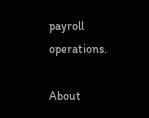payroll operations.

About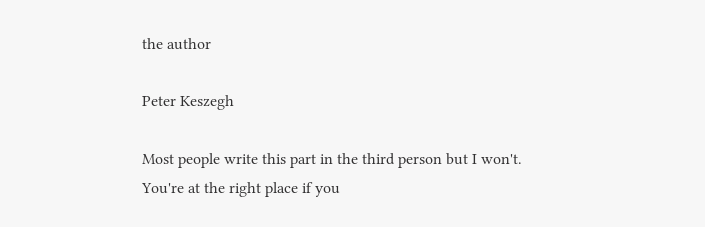the author

Peter Keszegh

Most people write this part in the third person but I won't. You're at the right place if you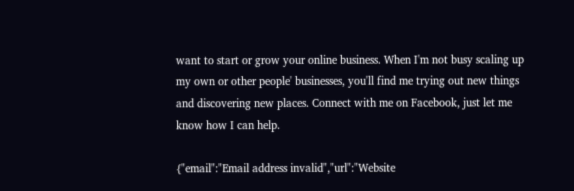want to start or grow your online business. When I'm not busy scaling up my own or other people' businesses, you'll find me trying out new things and discovering new places. Connect with me on Facebook, just let me know how I can help.

{"email":"Email address invalid","url":"Website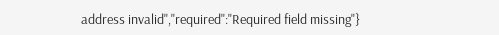address invalid","required":"Required field missing"}